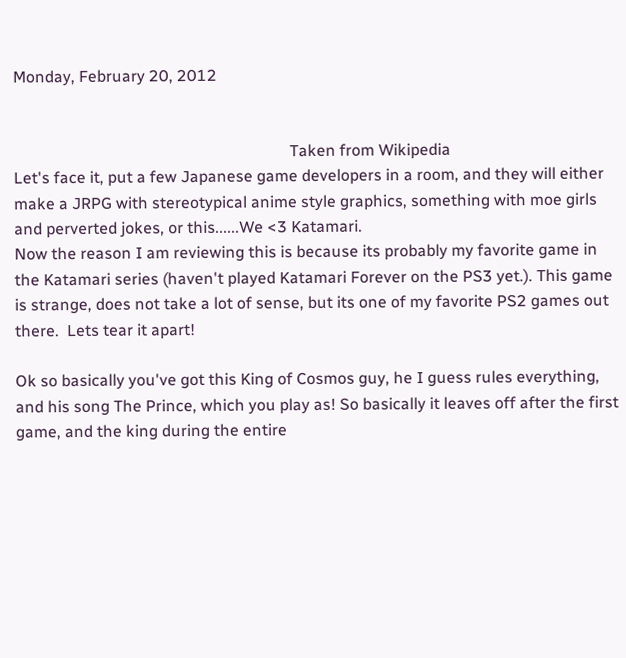Monday, February 20, 2012


                                                                     Taken from Wikipedia
Let's face it, put a few Japanese game developers in a room, and they will either make a JRPG with stereotypical anime style graphics, something with moe girls and perverted jokes, or this......We <3 Katamari.
Now the reason I am reviewing this is because its probably my favorite game in the Katamari series (haven't played Katamari Forever on the PS3 yet.). This game is strange, does not take a lot of sense, but its one of my favorite PS2 games out there.  Lets tear it apart!

Ok so basically you've got this King of Cosmos guy, he I guess rules everything, and his song The Prince, which you play as! So basically it leaves off after the first game, and the king during the entire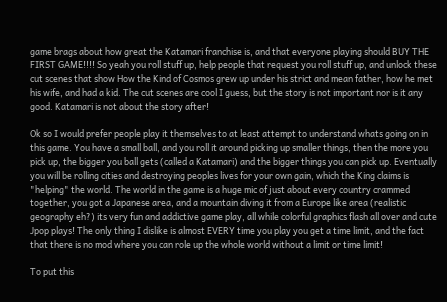game brags about how great the Katamari franchise is, and that everyone playing should BUY THE FIRST GAME!!!! So yeah you roll stuff up, help people that request you roll stuff up, and unlock these cut scenes that show How the Kind of Cosmos grew up under his strict and mean father, how he met his wife, and had a kid. The cut scenes are cool I guess, but the story is not important nor is it any good. Katamari is not about the story after!

Ok so I would prefer people play it themselves to at least attempt to understand whats going on in this game. You have a small ball, and you roll it around picking up smaller things, then the more you pick up, the bigger you ball gets (called a Katamari) and the bigger things you can pick up. Eventually you will be rolling cities and destroying peoples lives for your own gain, which the King claims is "helping" the world. The world in the game is a huge mic of just about every country crammed together, you got a Japanese area, and a mountain diving it from a Europe like area (realistic geography eh?) its very fun and addictive game play, all while colorful graphics flash all over and cute Jpop plays! The only thing I dislike is almost EVERY time you play you get a time limit, and the fact that there is no mod where you can role up the whole world without a limit or time limit!

To put this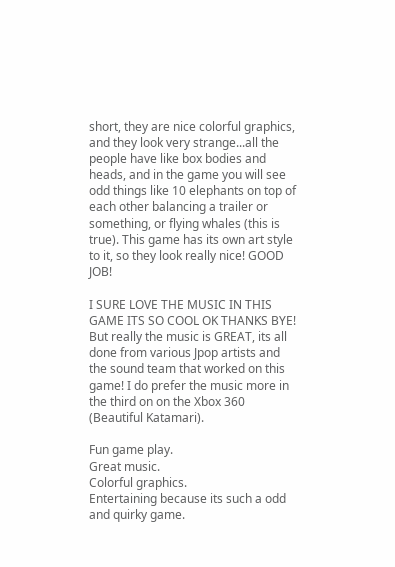short, they are nice colorful graphics, and they look very strange...all the people have like box bodies and heads, and in the game you will see odd things like 10 elephants on top of each other balancing a trailer or something, or flying whales (this is true). This game has its own art style to it, so they look really nice! GOOD JOB!

I SURE LOVE THE MUSIC IN THIS GAME ITS SO COOL OK THANKS BYE! But really the music is GREAT, its all done from various Jpop artists and the sound team that worked on this game! I do prefer the music more in the third on on the Xbox 360 (Beautiful Katamari).

Fun game play.
Great music.
Colorful graphics.
Entertaining because its such a odd and quirky game.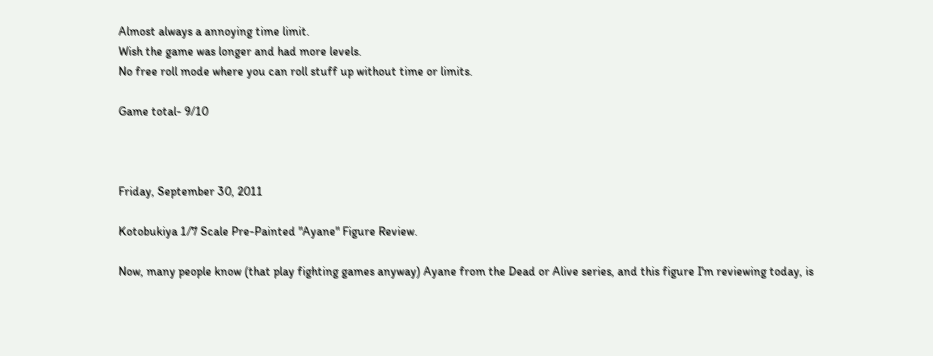Almost always a annoying time limit.
Wish the game was longer and had more levels.
No free roll mode where you can roll stuff up without time or limits.

Game total- 9/10



Friday, September 30, 2011

Kotobukiya 1/7 Scale Pre-Painted "Ayane" Figure Review.

Now, many people know (that play fighting games anyway) Ayane from the Dead or Alive series, and this figure I'm reviewing today, is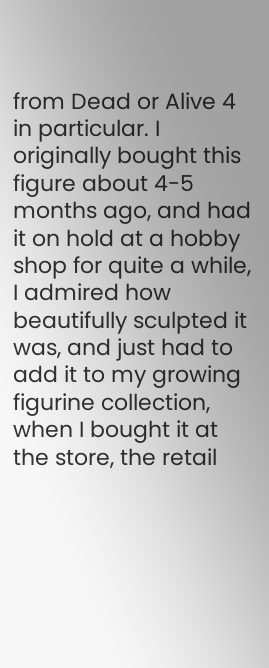from Dead or Alive 4 in particular. I originally bought this figure about 4-5 months ago, and had it on hold at a hobby shop for quite a while, I admired how beautifully sculpted it was, and just had to add it to my growing figurine collection, when I bought it at the store, the retail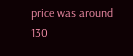price was around 130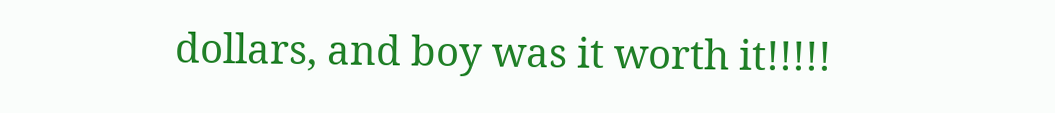dollars, and boy was it worth it!!!!!